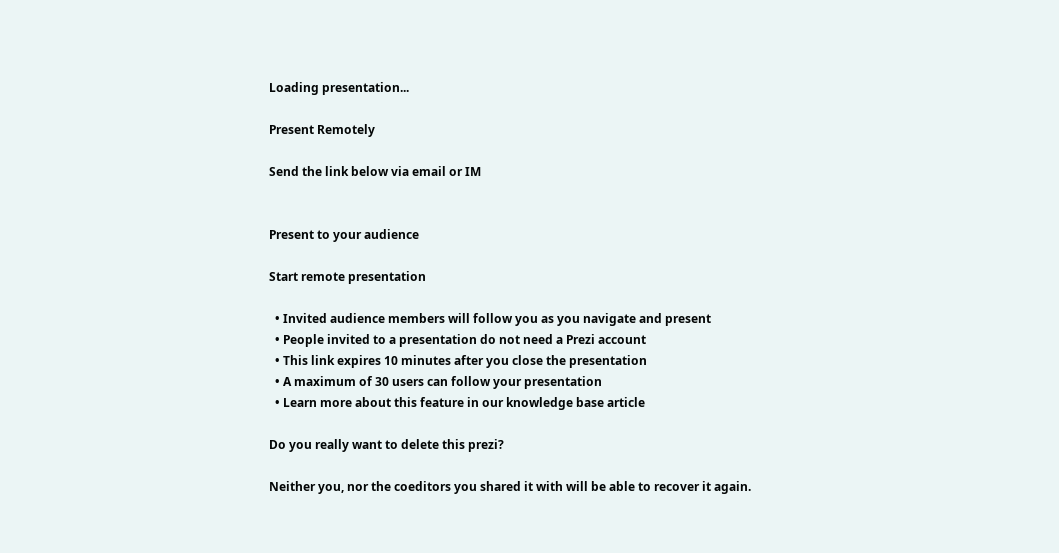Loading presentation...

Present Remotely

Send the link below via email or IM


Present to your audience

Start remote presentation

  • Invited audience members will follow you as you navigate and present
  • People invited to a presentation do not need a Prezi account
  • This link expires 10 minutes after you close the presentation
  • A maximum of 30 users can follow your presentation
  • Learn more about this feature in our knowledge base article

Do you really want to delete this prezi?

Neither you, nor the coeditors you shared it with will be able to recover it again.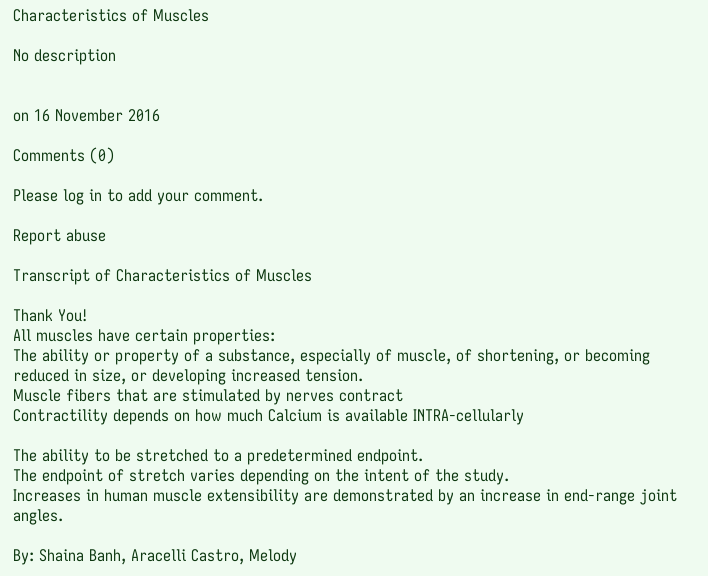Characteristics of Muscles

No description


on 16 November 2016

Comments (0)

Please log in to add your comment.

Report abuse

Transcript of Characteristics of Muscles

Thank You!
All muscles have certain properties:
The ability or property of a substance, especially of muscle, of shortening, or becoming reduced in size, or developing increased tension.
Muscle fibers that are stimulated by nerves contract
Contractility depends on how much Calcium is available INTRA-cellularly

The ability to be stretched to a predetermined endpoint.
The endpoint of stretch varies depending on the intent of the study.
Increases in human muscle extensibility are demonstrated by an increase in end-range joint angles.

By: Shaina Banh, Aracelli Castro, Melody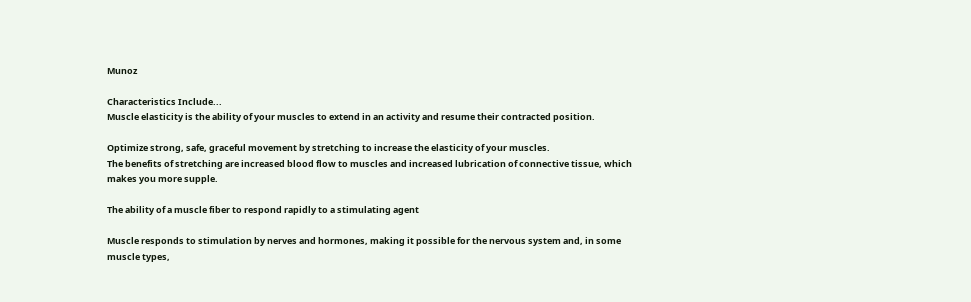Munoz

Characteristics Include...
Muscle elasticity is the ability of your muscles to extend in an activity and resume their contracted position.

Optimize strong, safe, graceful movement by stretching to increase the elasticity of your muscles.
The benefits of stretching are increased blood flow to muscles and increased lubrication of connective tissue, which makes you more supple.

The ability of a muscle fiber to respond rapidly to a stimulating agent

Muscle responds to stimulation by nerves and hormones, making it possible for the nervous system and, in some muscle types,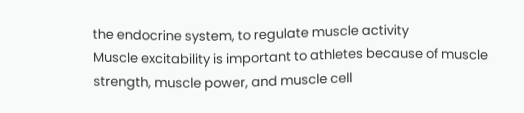the endocrine system, to regulate muscle activity
Muscle excitability is important to athletes because of muscle strength, muscle power, and muscle cell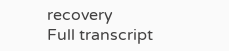recovery
Full transcript